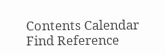Contents Calendar Find Reference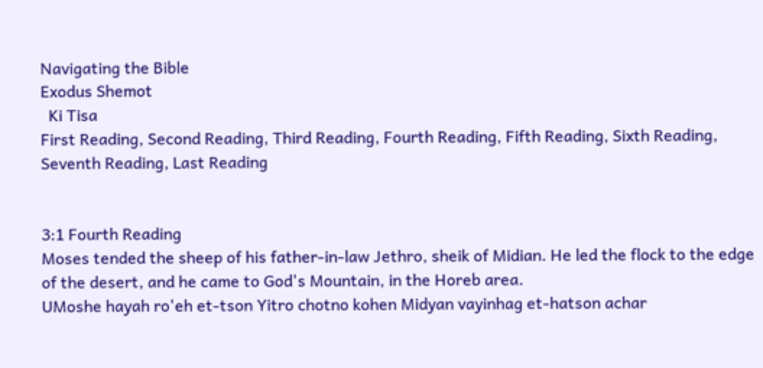Navigating the Bible
Exodus Shemot
  Ki Tisa
First Reading, Second Reading, Third Reading, Fourth Reading, Fifth Reading, Sixth Reading, Seventh Reading, Last Reading


3:1 Fourth Reading
Moses tended the sheep of his father-in-law Jethro, sheik of Midian. He led the flock to the edge of the desert, and he came to God's Mountain, in the Horeb area.
UMoshe hayah ro'eh et-tson Yitro chotno kohen Midyan vayinhag et-hatson achar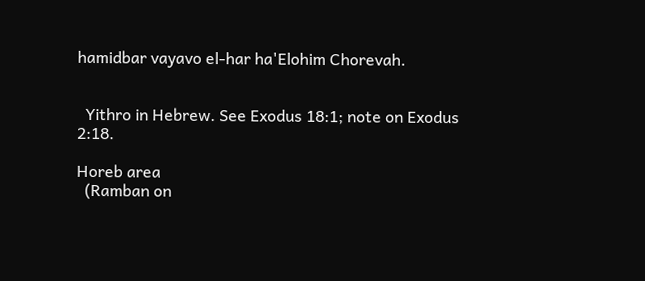hamidbar vayavo el-har ha'Elohim Chorevah.


  Yithro in Hebrew. See Exodus 18:1; note on Exodus 2:18.

Horeb area
  (Ramban on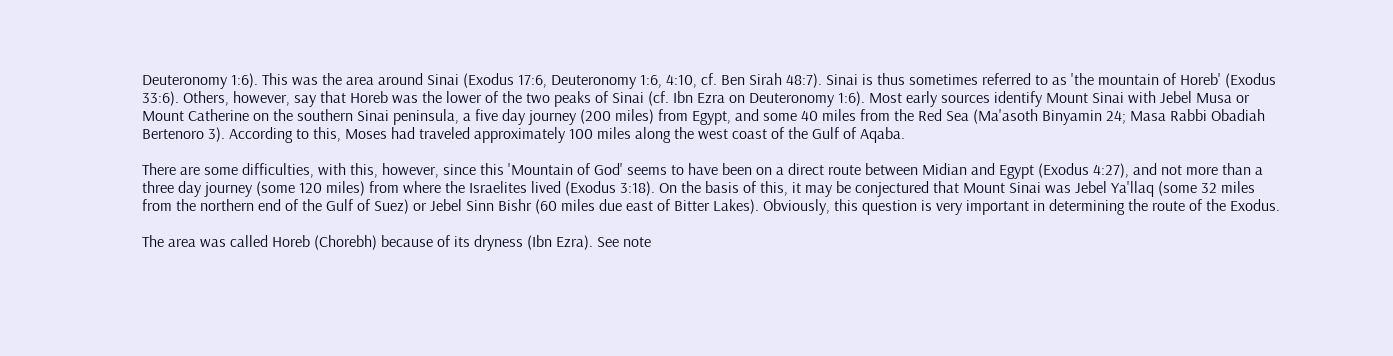Deuteronomy 1:6). This was the area around Sinai (Exodus 17:6, Deuteronomy 1:6, 4:10, cf. Ben Sirah 48:7). Sinai is thus sometimes referred to as 'the mountain of Horeb' (Exodus 33:6). Others, however, say that Horeb was the lower of the two peaks of Sinai (cf. Ibn Ezra on Deuteronomy 1:6). Most early sources identify Mount Sinai with Jebel Musa or Mount Catherine on the southern Sinai peninsula, a five day journey (200 miles) from Egypt, and some 40 miles from the Red Sea (Ma'asoth Binyamin 24; Masa Rabbi Obadiah Bertenoro 3). According to this, Moses had traveled approximately 100 miles along the west coast of the Gulf of Aqaba.

There are some difficulties, with this, however, since this 'Mountain of God' seems to have been on a direct route between Midian and Egypt (Exodus 4:27), and not more than a three day journey (some 120 miles) from where the Israelites lived (Exodus 3:18). On the basis of this, it may be conjectured that Mount Sinai was Jebel Ya'llaq (some 32 miles from the northern end of the Gulf of Suez) or Jebel Sinn Bishr (60 miles due east of Bitter Lakes). Obviously, this question is very important in determining the route of the Exodus.

The area was called Horeb (Chorebh) because of its dryness (Ibn Ezra). See note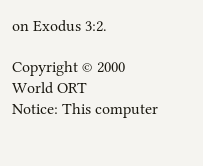on Exodus 3:2.

Copyright © 2000 World ORT
Notice: This computer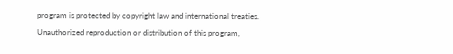program is protected by copyright law and international treaties. Unauthorized reproduction or distribution of this program,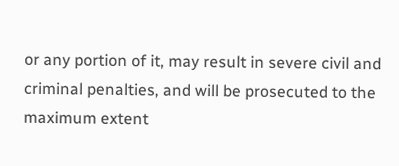or any portion of it, may result in severe civil and criminal penalties, and will be prosecuted to the maximum extent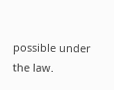possible under the law.